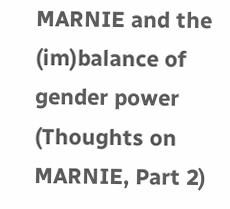MARNIE and the (im)balance of gender power (Thoughts on MARNIE, Part 2)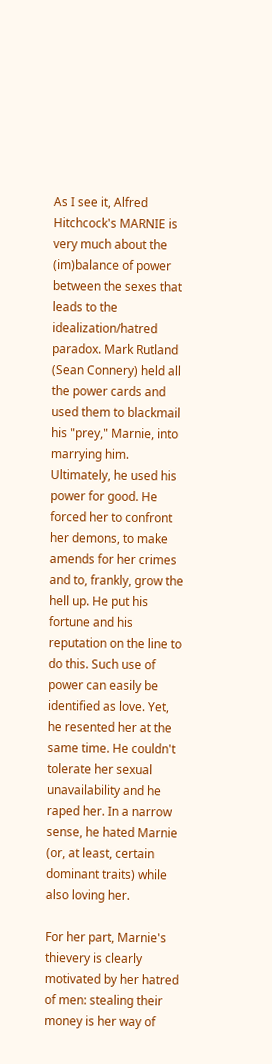As I see it, Alfred Hitchcock's MARNIE is very much about the (im)balance of power between the sexes that leads to the idealization/hatred paradox. Mark Rutland (Sean Connery) held all the power cards and used them to blackmail his "prey," Marnie, into marrying him. Ultimately, he used his power for good. He forced her to confront her demons, to make amends for her crimes and to, frankly, grow the hell up. He put his fortune and his reputation on the line to do this. Such use of power can easily be identified as love. Yet, he resented her at the same time. He couldn't tolerate her sexual unavailability and he raped her. In a narrow sense, he hated Marnie (or, at least, certain dominant traits) while also loving her.

For her part, Marnie's thievery is clearly motivated by her hatred of men: stealing their money is her way of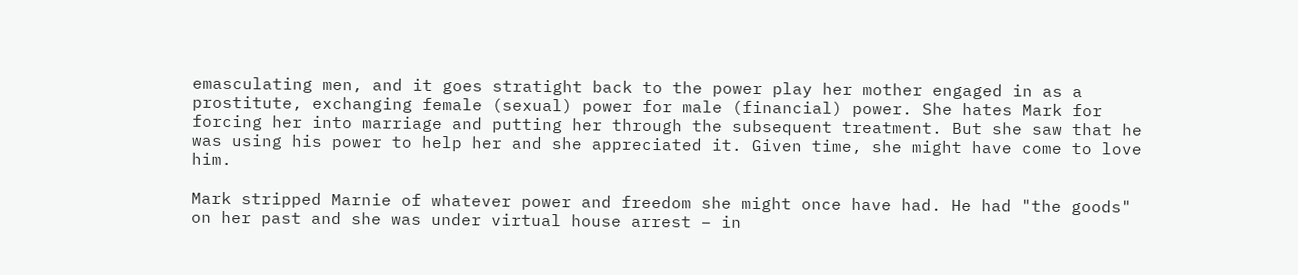emasculating men, and it goes stratight back to the power play her mother engaged in as a prostitute, exchanging female (sexual) power for male (financial) power. She hates Mark for forcing her into marriage and putting her through the subsequent treatment. But she saw that he was using his power to help her and she appreciated it. Given time, she might have come to love him.

Mark stripped Marnie of whatever power and freedom she might once have had. He had "the goods" on her past and she was under virtual house arrest – in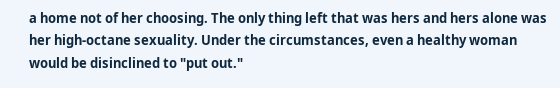a home not of her choosing. The only thing left that was hers and hers alone was her high-octane sexuality. Under the circumstances, even a healthy woman would be disinclined to "put out."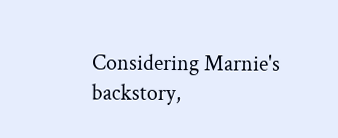Considering Marnie's backstory,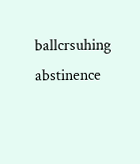ballcrsuhing abstinence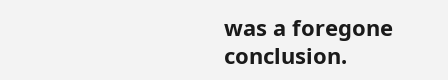was a foregone conclusion.